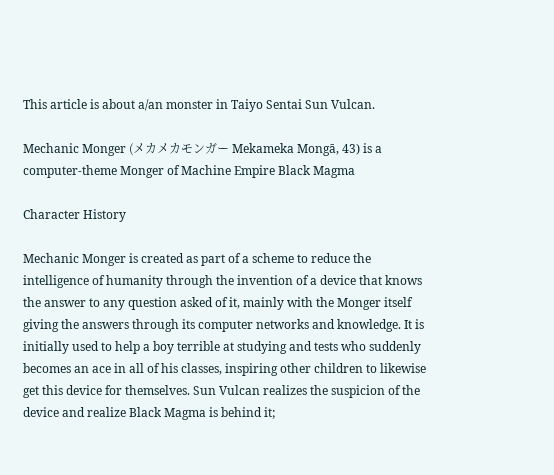This article is about a/an monster in Taiyo Sentai Sun Vulcan.

Mechanic Monger (メカメカモンガー Mekameka Mongā, 43) is a computer-theme Monger of Machine Empire Black Magma

Character History

Mechanic Monger is created as part of a scheme to reduce the intelligence of humanity through the invention of a device that knows the answer to any question asked of it, mainly with the Monger itself giving the answers through its computer networks and knowledge. It is initially used to help a boy terrible at studying and tests who suddenly becomes an ace in all of his classes, inspiring other children to likewise get this device for themselves. Sun Vulcan realizes the suspicion of the device and realize Black Magma is behind it;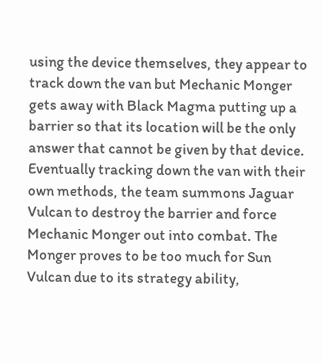using the device themselves, they appear to track down the van but Mechanic Monger gets away with Black Magma putting up a barrier so that its location will be the only answer that cannot be given by that device. Eventually tracking down the van with their own methods, the team summons Jaguar Vulcan to destroy the barrier and force Mechanic Monger out into combat. The Monger proves to be too much for Sun Vulcan due to its strategy ability,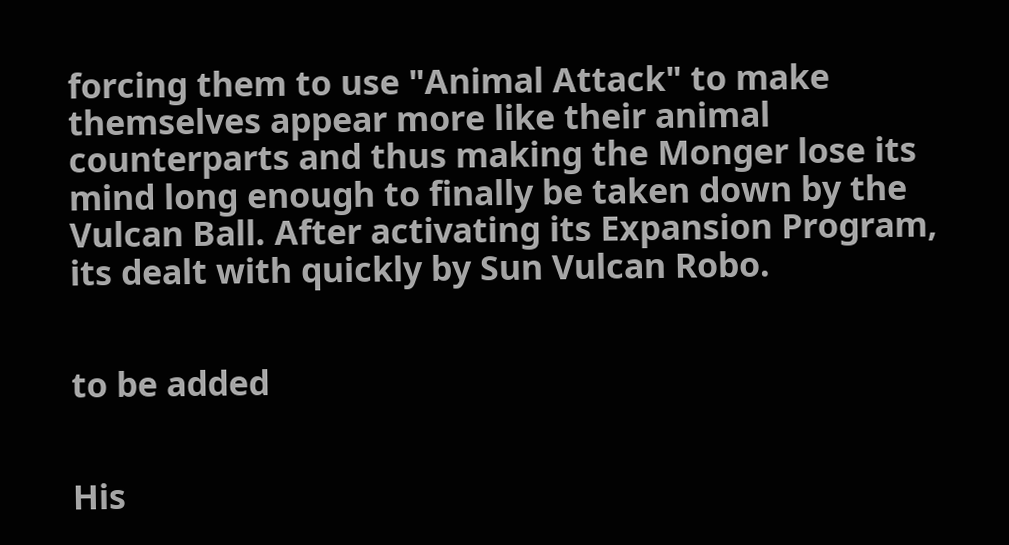forcing them to use "Animal Attack" to make themselves appear more like their animal counterparts and thus making the Monger lose its mind long enough to finally be taken down by the Vulcan Ball. After activating its Expansion Program, its dealt with quickly by Sun Vulcan Robo.


to be added


His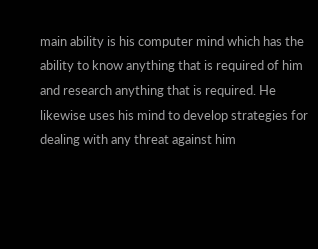main ability is his computer mind which has the ability to know anything that is required of him and research anything that is required. He likewise uses his mind to develop strategies for dealing with any threat against him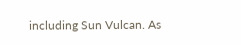including Sun Vulcan. As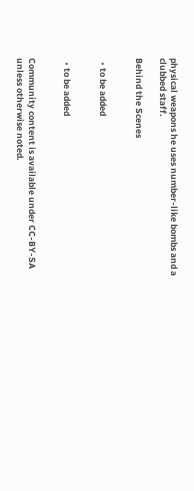physical weapons he uses number-like bombs and a clubbed staff.

Behind the Scenes


  • to be added


  • to be added


Community content is available under CC-BY-SA unless otherwise noted.